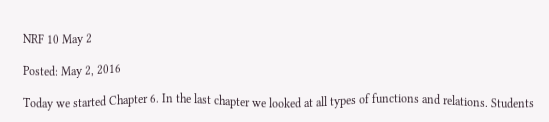NRF 10 May 2

Posted: May 2, 2016

Today we started Chapter 6. In the last chapter we looked at all types of functions and relations. Students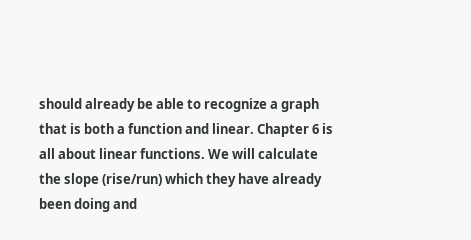should already be able to recognize a graph that is both a function and linear. Chapter 6 is all about linear functions. We will calculate the slope (rise/run) which they have already been doing and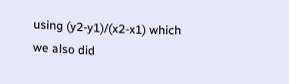using (y2-y1)/(x2-x1) which we also did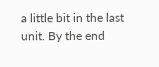a little bit in the last unit. By the end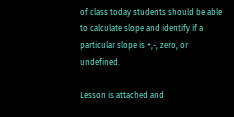of class today students should be able to calculate slope and identify if a particular slope is +,-, zero, or undefined.

Lesson is attached and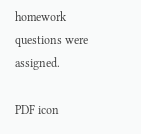homework questions were assigned.

PDF icon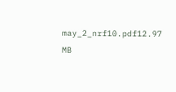may_2_nrf10.pdf12.97 MB